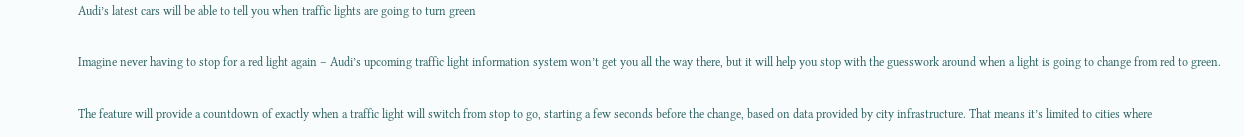Audi’s latest cars will be able to tell you when traffic lights are going to turn green

Imagine never having to stop for a red light again – Audi’s upcoming traffic light information system won’t get you all the way there, but it will help you stop with the guesswork around when a light is going to change from red to green.

The feature will provide a countdown of exactly when a traffic light will switch from stop to go, starting a few seconds before the change, based on data provided by city infrastructure. That means it’s limited to cities where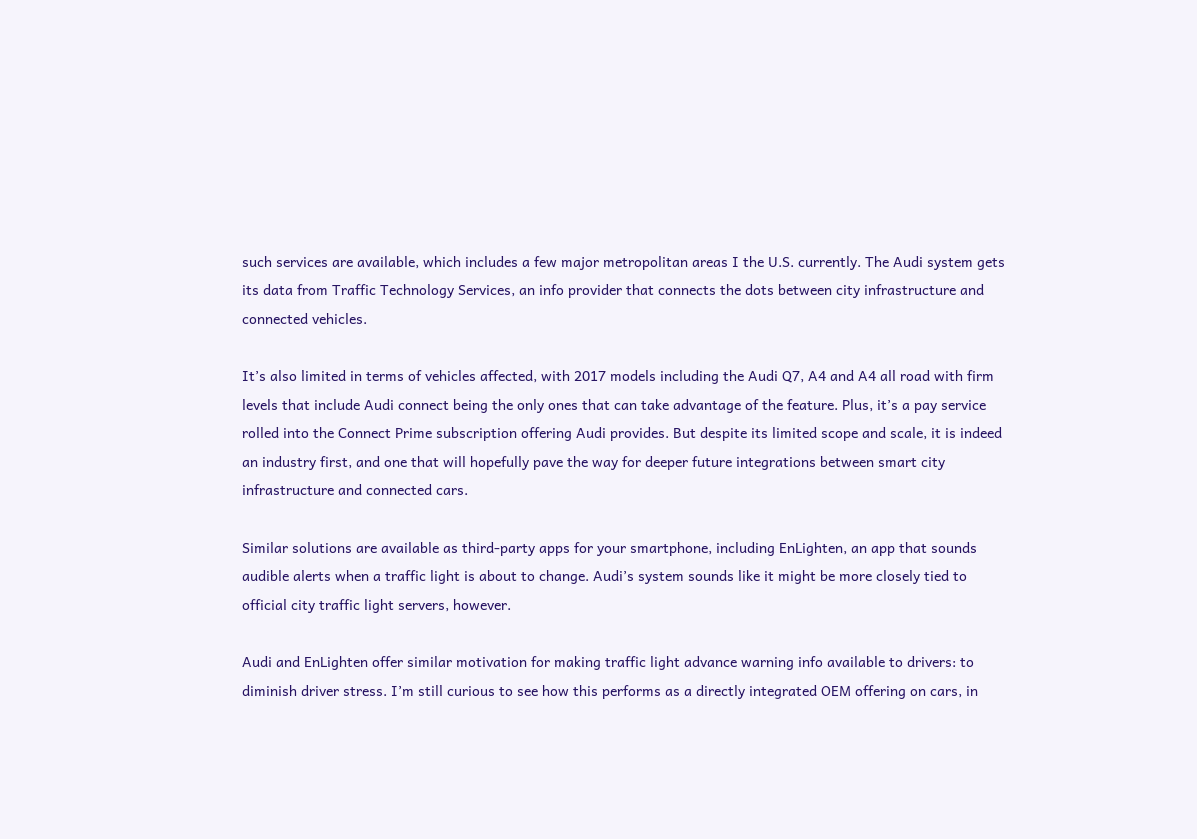such services are available, which includes a few major metropolitan areas I the U.S. currently. The Audi system gets its data from Traffic Technology Services, an info provider that connects the dots between city infrastructure and connected vehicles.

It’s also limited in terms of vehicles affected, with 2017 models including the Audi Q7, A4 and A4 all road with firm levels that include Audi connect being the only ones that can take advantage of the feature. Plus, it’s a pay service rolled into the Connect Prime subscription offering Audi provides. But despite its limited scope and scale, it is indeed an industry first, and one that will hopefully pave the way for deeper future integrations between smart city infrastructure and connected cars.

Similar solutions are available as third-party apps for your smartphone, including EnLighten, an app that sounds audible alerts when a traffic light is about to change. Audi’s system sounds like it might be more closely tied to official city traffic light servers, however.

Audi and EnLighten offer similar motivation for making traffic light advance warning info available to drivers: to diminish driver stress. I’m still curious to see how this performs as a directly integrated OEM offering on cars, in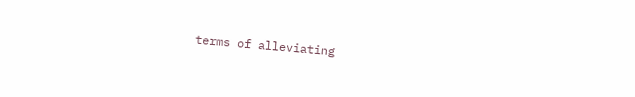terms of alleviating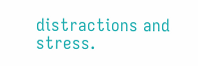distractions and stress.